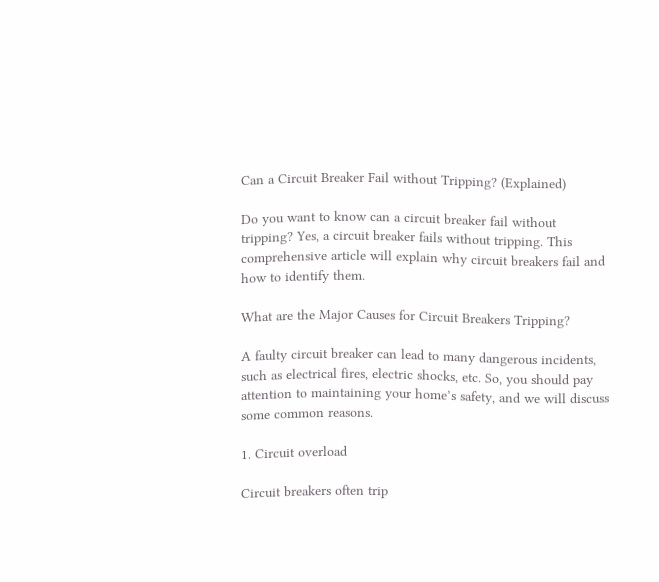Can a Circuit Breaker Fail without Tripping? (Explained)

Do you want to know can a circuit breaker fail without tripping? Yes, a circuit breaker fails without tripping. This comprehensive article will explain why circuit breakers fail and how to identify them.

What are the Major Causes for Circuit Breakers Tripping?

A faulty circuit breaker can lead to many dangerous incidents, such as electrical fires, electric shocks, etc. So, you should pay attention to maintaining your home’s safety, and we will discuss some common reasons.

1. Circuit overload

Circuit breakers often trip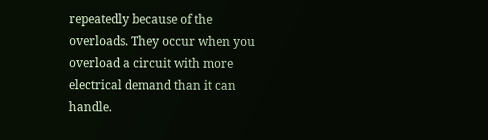repeatedly because of the overloads. They occur when you overload a circuit with more electrical demand than it can handle.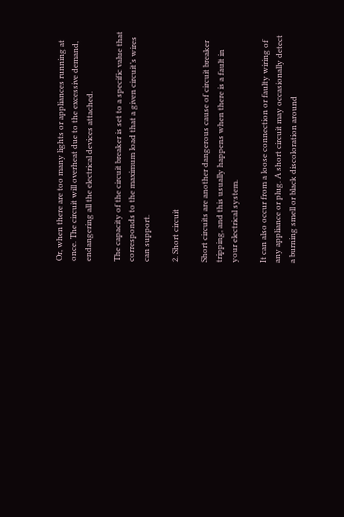Or, when there are too many lights or appliances running at once. The circuit will overheat due to the excessive demand, endangering all the electrical devices attached.

The capacity of the circuit breaker is set to a specific value that corresponds to the maximum load that a given circuit’s wires can support.

2. Short circuit

Short circuits are another dangerous cause of circuit breaker tripping, and this usually happens when there is a fault in your electrical system.

It can also occur from a loose connection or faulty wiring of any appliance or plug. A short circuit may occasionally detect a burning smell or black discoloration around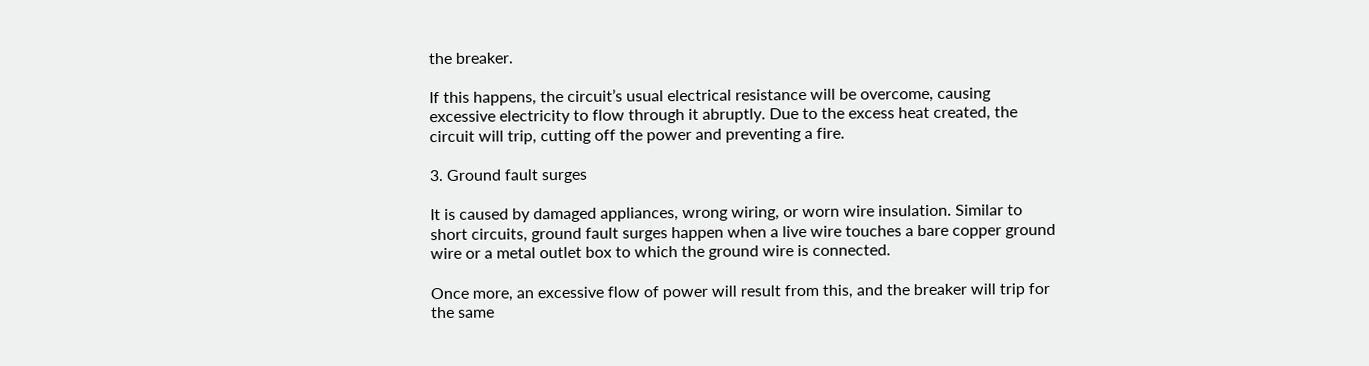the breaker.

If this happens, the circuit’s usual electrical resistance will be overcome, causing excessive electricity to flow through it abruptly. Due to the excess heat created, the circuit will trip, cutting off the power and preventing a fire.

3. Ground fault surges

It is caused by damaged appliances, wrong wiring, or worn wire insulation. Similar to short circuits, ground fault surges happen when a live wire touches a bare copper ground wire or a metal outlet box to which the ground wire is connected.

Once more, an excessive flow of power will result from this, and the breaker will trip for the same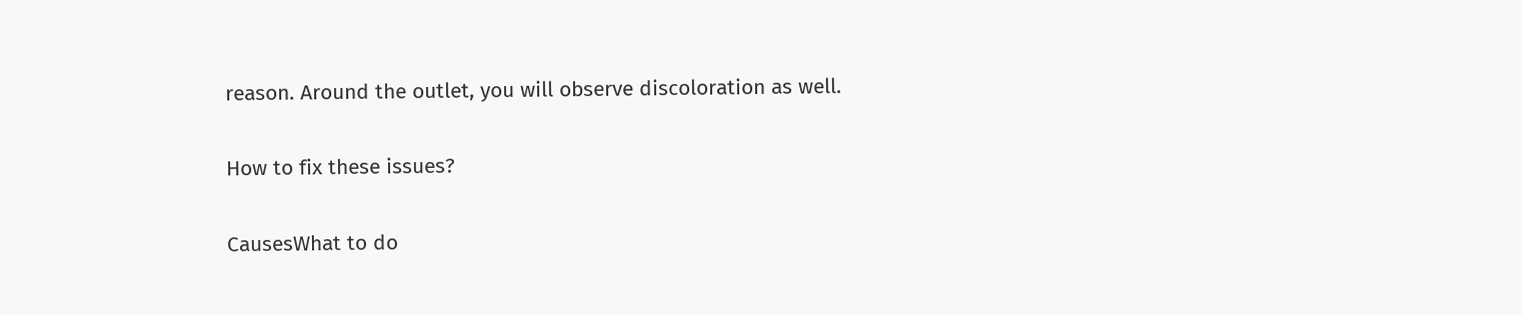reason. Around the outlet, you will observe discoloration as well.

How to fix these issues?

CausesWhat to do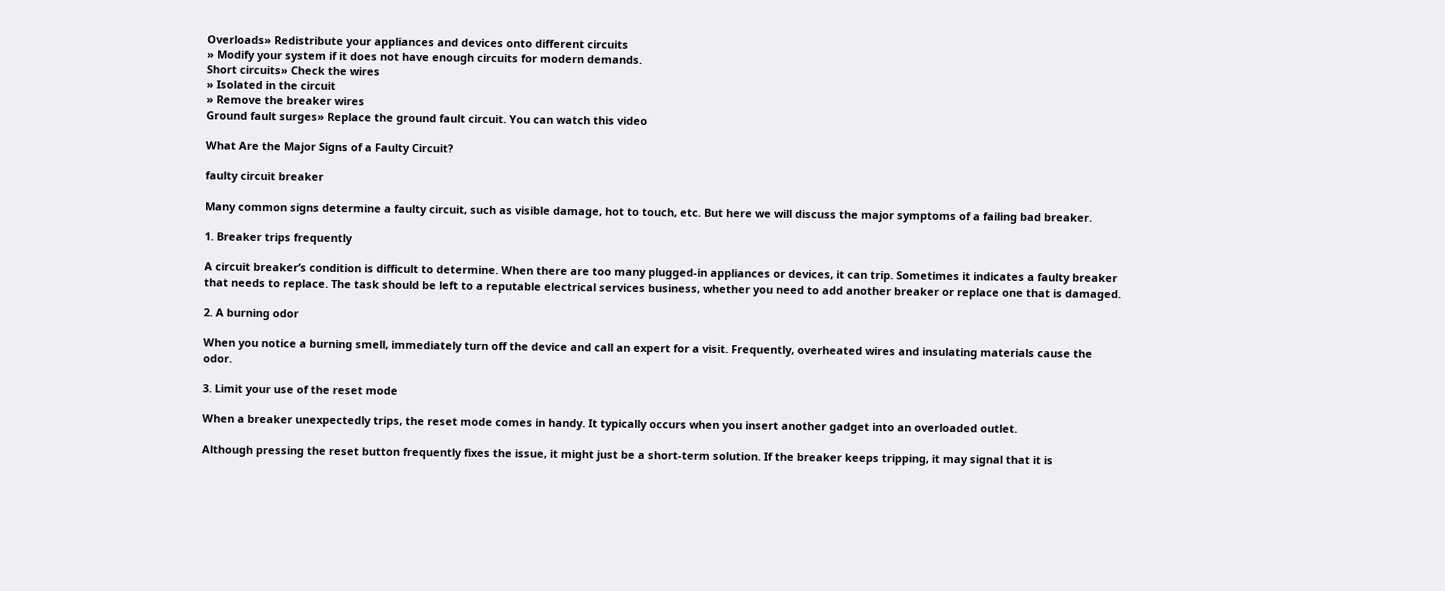Overloads» Redistribute your appliances and devices onto different circuits
» Modify your system if it does not have enough circuits for modern demands.
Short circuits» Check the wires
» Isolated in the circuit
» Remove the breaker wires
Ground fault surges» Replace the ground fault circuit. You can watch this video

What Are the Major Signs of a Faulty Circuit?

faulty circuit breaker

Many common signs determine a faulty circuit, such as visible damage, hot to touch, etc. But here we will discuss the major symptoms of a failing bad breaker.

1. Breaker trips frequently

A circuit breaker’s condition is difficult to determine. When there are too many plugged-in appliances or devices, it can trip. Sometimes it indicates a faulty breaker that needs to replace. The task should be left to a reputable electrical services business, whether you need to add another breaker or replace one that is damaged.

2. A burning odor

When you notice a burning smell, immediately turn off the device and call an expert for a visit. Frequently, overheated wires and insulating materials cause the odor.

3. Limit your use of the reset mode

When a breaker unexpectedly trips, the reset mode comes in handy. It typically occurs when you insert another gadget into an overloaded outlet.

Although pressing the reset button frequently fixes the issue, it might just be a short-term solution. If the breaker keeps tripping, it may signal that it is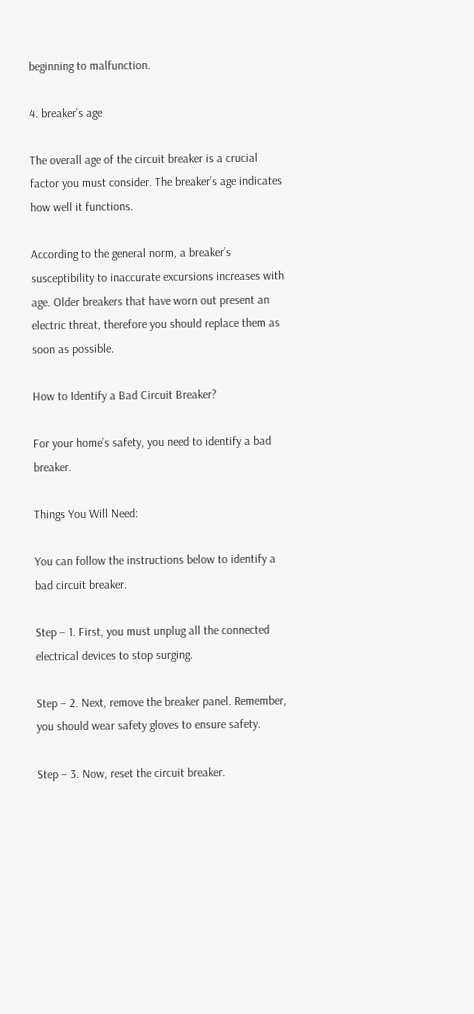beginning to malfunction.

4. breaker’s age

The overall age of the circuit breaker is a crucial factor you must consider. The breaker’s age indicates how well it functions.

According to the general norm, a breaker’s susceptibility to inaccurate excursions increases with age. Older breakers that have worn out present an electric threat, therefore you should replace them as soon as possible.

How to Identify a Bad Circuit Breaker?

For your home’s safety, you need to identify a bad breaker.

Things You Will Need:

You can follow the instructions below to identify a bad circuit breaker.

Step – 1. First, you must unplug all the connected electrical devices to stop surging.

Step – 2. Next, remove the breaker panel. Remember, you should wear safety gloves to ensure safety.

Step – 3. Now, reset the circuit breaker.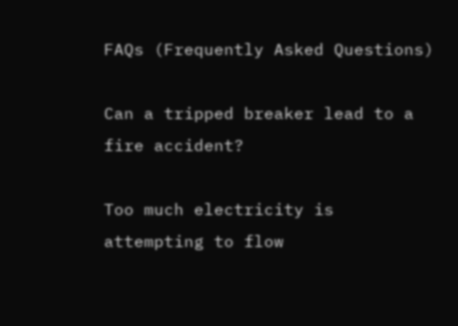FAQs (Frequently Asked Questions)

Can a tripped breaker lead to a fire accident?

Too much electricity is attempting to flow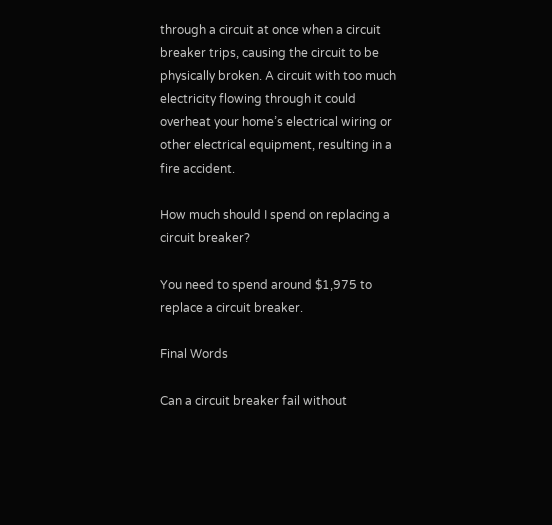through a circuit at once when a circuit breaker trips, causing the circuit to be physically broken. A circuit with too much electricity flowing through it could overheat your home’s electrical wiring or other electrical equipment, resulting in a fire accident.

How much should I spend on replacing a circuit breaker?

You need to spend around $1,975 to replace a circuit breaker.

Final Words

Can a circuit breaker fail without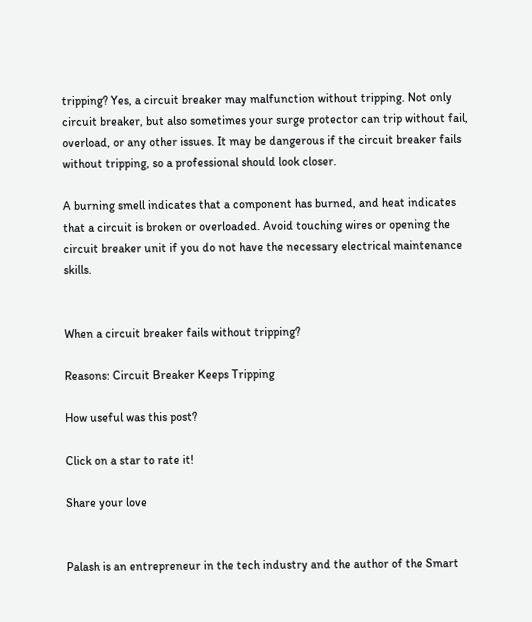tripping? Yes, a circuit breaker may malfunction without tripping. Not only circuit breaker, but also sometimes your surge protector can trip without fail, overload, or any other issues. It may be dangerous if the circuit breaker fails without tripping, so a professional should look closer.

A burning smell indicates that a component has burned, and heat indicates that a circuit is broken or overloaded. Avoid touching wires or opening the circuit breaker unit if you do not have the necessary electrical maintenance skills.


When a circuit breaker fails without tripping?

Reasons: Circuit Breaker Keeps Tripping

How useful was this post?

Click on a star to rate it!

Share your love


Palash is an entrepreneur in the tech industry and the author of the Smart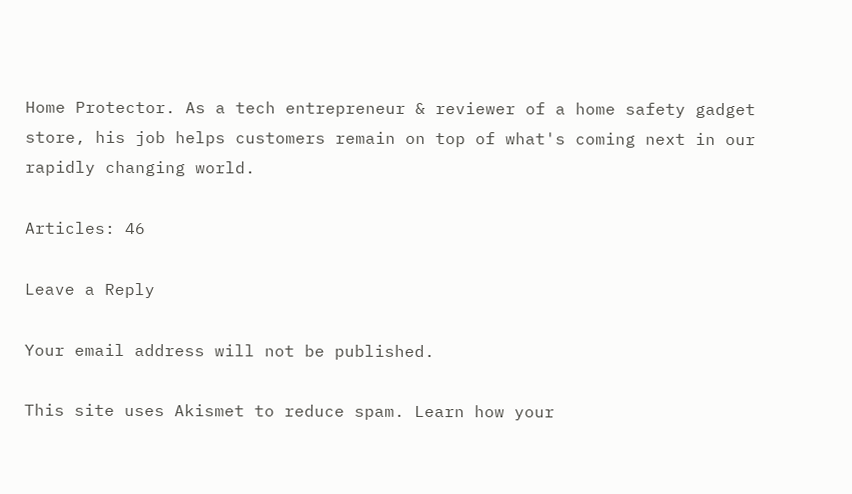Home Protector. As a tech entrepreneur & reviewer of a home safety gadget store, his job helps customers remain on top of what's coming next in our rapidly changing world.

Articles: 46

Leave a Reply

Your email address will not be published.

This site uses Akismet to reduce spam. Learn how your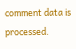comment data is processed.